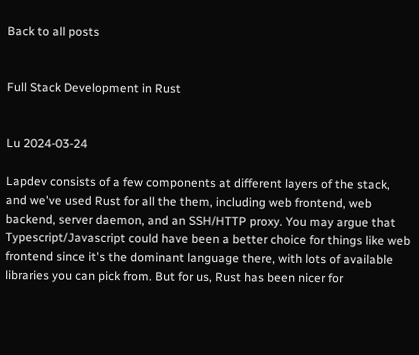Back to all posts


Full Stack Development in Rust


Lu 2024-03-24

Lapdev consists of a few components at different layers of the stack, and we've used Rust for all the them, including web frontend, web backend, server daemon, and an SSH/HTTP proxy. You may argue that Typescript/Javascript could have been a better choice for things like web frontend since it's the dominant language there, with lots of available libraries you can pick from. But for us, Rust has been nicer for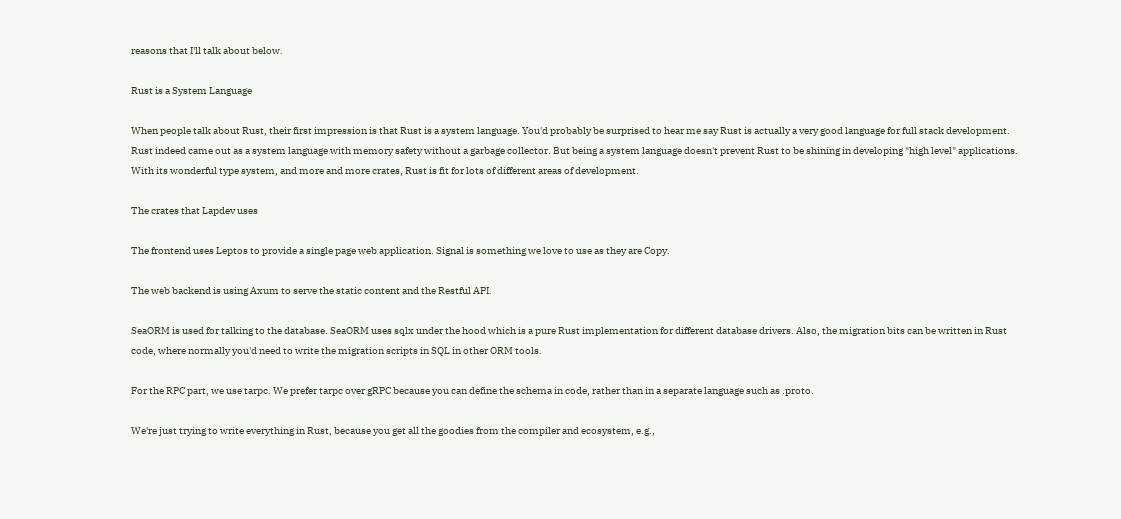reasons that I'll talk about below.

Rust is a System Language

When people talk about Rust, their first impression is that Rust is a system language. You'd probably be surprised to hear me say Rust is actually a very good language for full stack development. Rust indeed came out as a system language with memory safety without a garbage collector. But being a system language doesn't prevent Rust to be shining in developing "high level" applications. With its wonderful type system, and more and more crates, Rust is fit for lots of different areas of development.

The crates that Lapdev uses

The frontend uses Leptos to provide a single page web application. Signal is something we love to use as they are Copy.

The web backend is using Axum to serve the static content and the Restful API.

SeaORM is used for talking to the database. SeaORM uses sqlx under the hood which is a pure Rust implementation for different database drivers. Also, the migration bits can be written in Rust code, where normally you'd need to write the migration scripts in SQL in other ORM tools.

For the RPC part, we use tarpc. We prefer tarpc over gRPC because you can define the schema in code, rather than in a separate language such as .proto.

We're just trying to write everything in Rust, because you get all the goodies from the compiler and ecosystem, e.g.,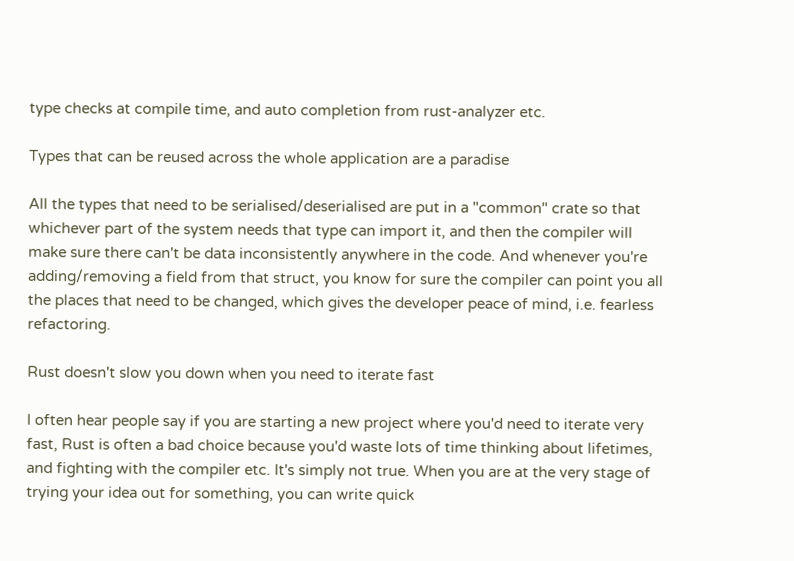type checks at compile time, and auto completion from rust-analyzer etc.

Types that can be reused across the whole application are a paradise

All the types that need to be serialised/deserialised are put in a "common" crate so that whichever part of the system needs that type can import it, and then the compiler will make sure there can't be data inconsistently anywhere in the code. And whenever you're adding/removing a field from that struct, you know for sure the compiler can point you all the places that need to be changed, which gives the developer peace of mind, i.e. fearless refactoring.

Rust doesn't slow you down when you need to iterate fast

I often hear people say if you are starting a new project where you'd need to iterate very fast, Rust is often a bad choice because you'd waste lots of time thinking about lifetimes, and fighting with the compiler etc. It's simply not true. When you are at the very stage of trying your idea out for something, you can write quick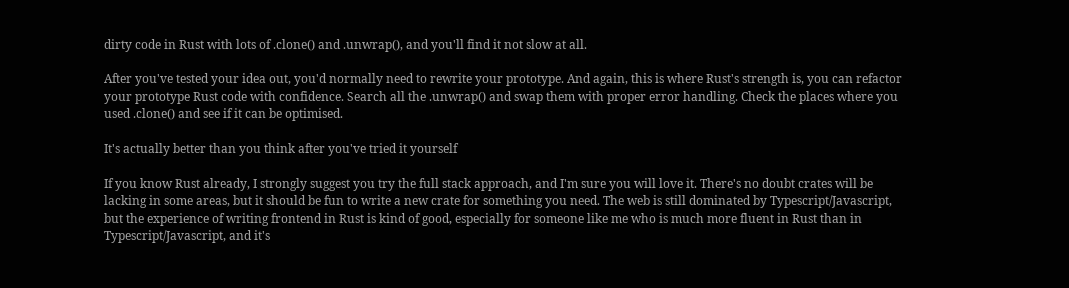dirty code in Rust with lots of .clone() and .unwrap(), and you'll find it not slow at all.

After you've tested your idea out, you'd normally need to rewrite your prototype. And again, this is where Rust's strength is, you can refactor your prototype Rust code with confidence. Search all the .unwrap() and swap them with proper error handling. Check the places where you used .clone() and see if it can be optimised.

It's actually better than you think after you've tried it yourself

If you know Rust already, I strongly suggest you try the full stack approach, and I'm sure you will love it. There's no doubt crates will be lacking in some areas, but it should be fun to write a new crate for something you need. The web is still dominated by Typescript/Javascript, but the experience of writing frontend in Rust is kind of good, especially for someone like me who is much more fluent in Rust than in Typescript/Javascript, and it's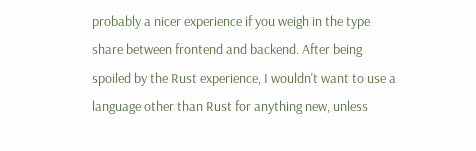probably a nicer experience if you weigh in the type share between frontend and backend. After being spoiled by the Rust experience, I wouldn't want to use a language other than Rust for anything new, unless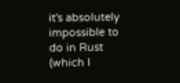it's absolutely impossible to do in Rust (which I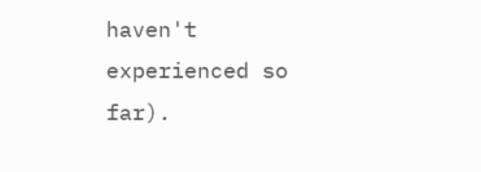haven't experienced so far).